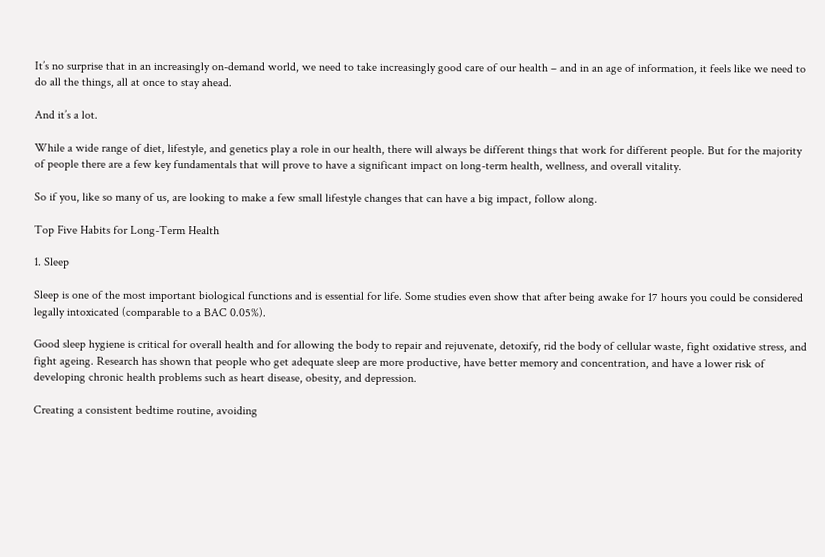It’s no surprise that in an increasingly on-demand world, we need to take increasingly good care of our health – and in an age of information, it feels like we need to do all the things, all at once to stay ahead.

And it’s a lot.

While a wide range of diet, lifestyle, and genetics play a role in our health, there will always be different things that work for different people. But for the majority of people there are a few key fundamentals that will prove to have a significant impact on long-term health, wellness, and overall vitality.

So if you, like so many of us, are looking to make a few small lifestyle changes that can have a big impact, follow along.

Top Five Habits for Long-Term Health

1. Sleep

Sleep is one of the most important biological functions and is essential for life. Some studies even show that after being awake for 17 hours you could be considered legally intoxicated (comparable to a BAC 0.05%).

Good sleep hygiene is critical for overall health and for allowing the body to repair and rejuvenate, detoxify, rid the body of cellular waste, fight oxidative stress, and fight ageing. Research has shown that people who get adequate sleep are more productive, have better memory and concentration, and have a lower risk of developing chronic health problems such as heart disease, obesity, and depression.

Creating a consistent bedtime routine, avoiding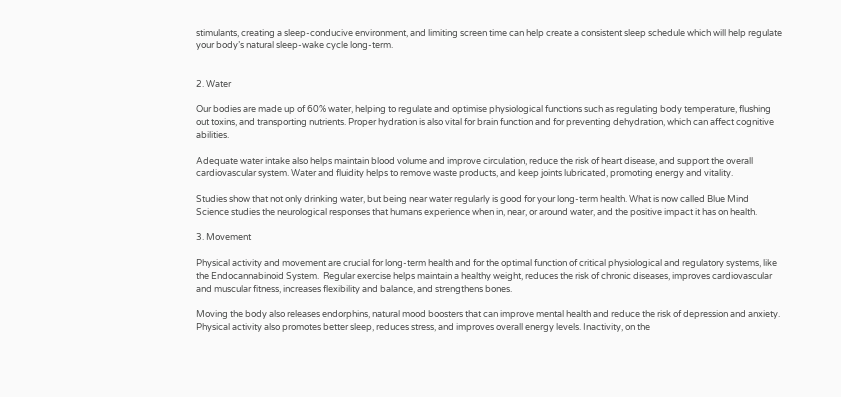stimulants, creating a sleep-conducive environment, and limiting screen time can help create a consistent sleep schedule which will help regulate your body’s natural sleep-wake cycle long-term.


2. Water

Our bodies are made up of 60% water, helping to regulate and optimise physiological functions such as regulating body temperature, flushing out toxins, and transporting nutrients. Proper hydration is also vital for brain function and for preventing dehydration, which can affect cognitive abilities.

Adequate water intake also helps maintain blood volume and improve circulation, reduce the risk of heart disease, and support the overall cardiovascular system. Water and fluidity helps to remove waste products, and keep joints lubricated, promoting energy and vitality.

Studies show that not only drinking water, but being near water regularly is good for your long-term health. What is now called Blue Mind Science studies the neurological responses that humans experience when in, near, or around water, and the positive impact it has on health.

3. Movement

Physical activity and movement are crucial for long-term health and for the optimal function of critical physiological and regulatory systems, like the Endocannabinoid System.  Regular exercise helps maintain a healthy weight, reduces the risk of chronic diseases, improves cardiovascular and muscular fitness, increases flexibility and balance, and strengthens bones.

Moving the body also releases endorphins, natural mood boosters that can improve mental health and reduce the risk of depression and anxiety. Physical activity also promotes better sleep, reduces stress, and improves overall energy levels. Inactivity, on the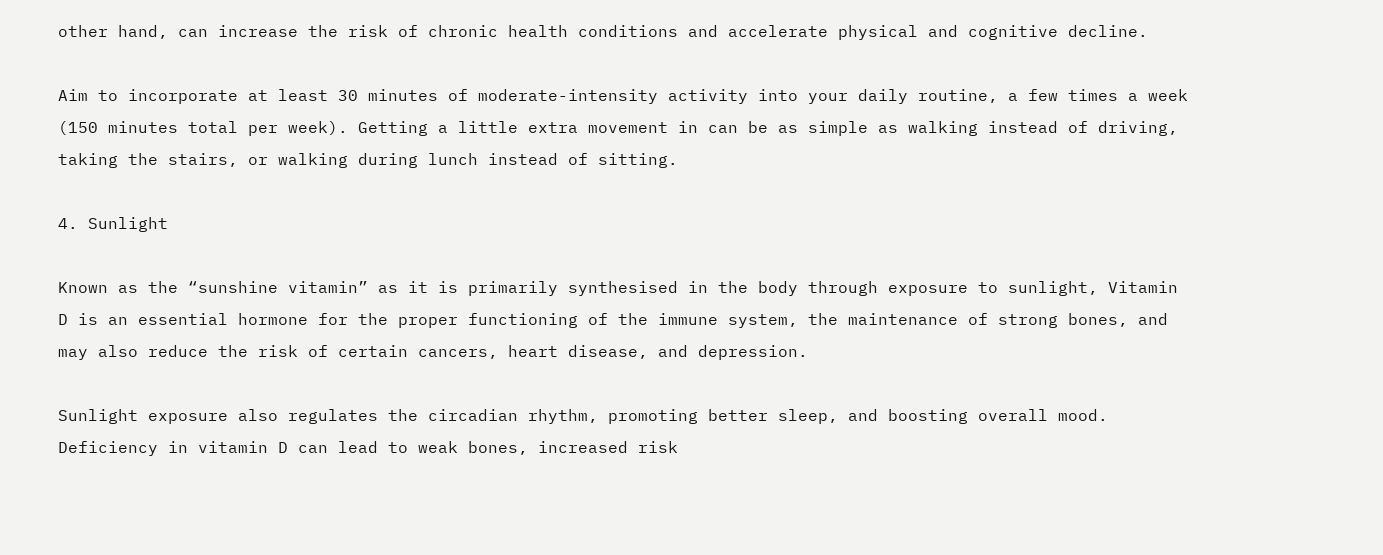other hand, can increase the risk of chronic health conditions and accelerate physical and cognitive decline.

Aim to incorporate at least 30 minutes of moderate-intensity activity into your daily routine, a few times a week (150 minutes total per week). Getting a little extra movement in can be as simple as walking instead of driving, taking the stairs, or walking during lunch instead of sitting.

4. Sunlight

Known as the “sunshine vitamin” as it is primarily synthesised in the body through exposure to sunlight, Vitamin D is an essential hormone for the proper functioning of the immune system, the maintenance of strong bones, and may also reduce the risk of certain cancers, heart disease, and depression.

Sunlight exposure also regulates the circadian rhythm, promoting better sleep, and boosting overall mood. Deficiency in vitamin D can lead to weak bones, increased risk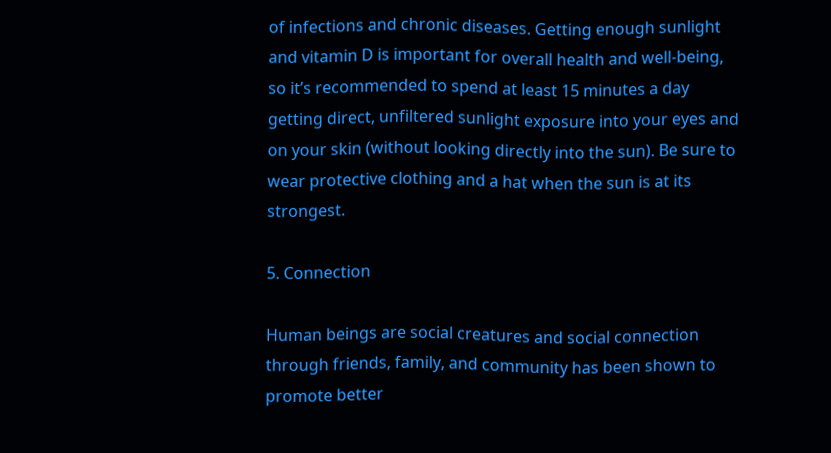of infections and chronic diseases. Getting enough sunlight and vitamin D is important for overall health and well-being, so it’s recommended to spend at least 15 minutes a day getting direct, unfiltered sunlight exposure into your eyes and on your skin (without looking directly into the sun). Be sure to wear protective clothing and a hat when the sun is at its strongest.

5. Connection

Human beings are social creatures and social connection through friends, family, and community has been shown to promote better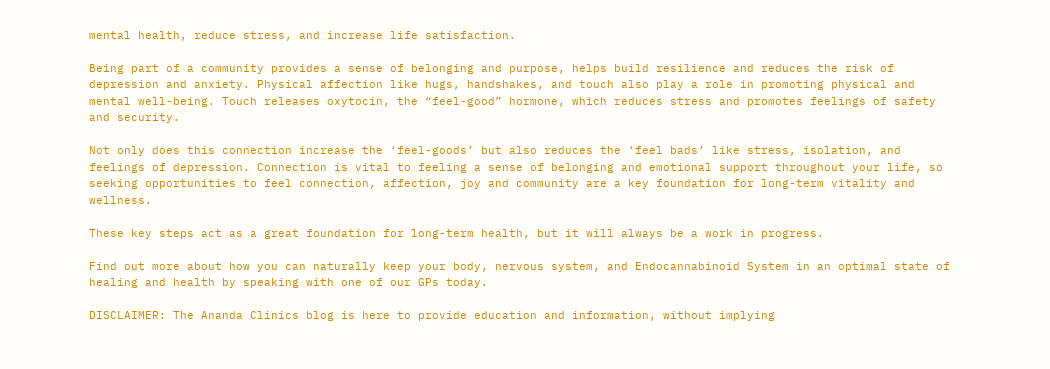mental health, reduce stress, and increase life satisfaction.

Being part of a community provides a sense of belonging and purpose, helps build resilience and reduces the risk of depression and anxiety. Physical affection like hugs, handshakes, and touch also play a role in promoting physical and mental well-being. Touch releases oxytocin, the “feel-good” hormone, which reduces stress and promotes feelings of safety and security.

Not only does this connection increase the ‘feel-goods’ but also reduces the ‘feel bads’ like stress, isolation, and feelings of depression. Connection is vital to feeling a sense of belonging and emotional support throughout your life, so seeking opportunities to feel connection, affection, joy and community are a key foundation for long-term vitality and wellness.

These key steps act as a great foundation for long-term health, but it will always be a work in progress.

Find out more about how you can naturally keep your body, nervous system, and Endocannabinoid System in an optimal state of healing and health by speaking with one of our GPs today.

DISCLAIMER: The Ananda Clinics blog is here to provide education and information, without implying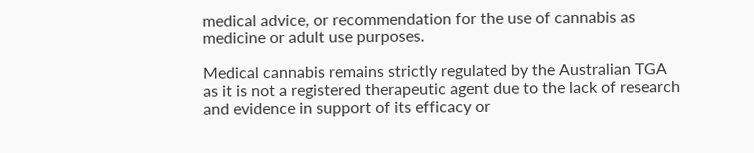medical advice, or recommendation for the use of cannabis as medicine or adult use purposes.

Medical cannabis remains strictly regulated by the Australian TGA as it is not a registered therapeutic agent due to the lack of research and evidence in support of its efficacy or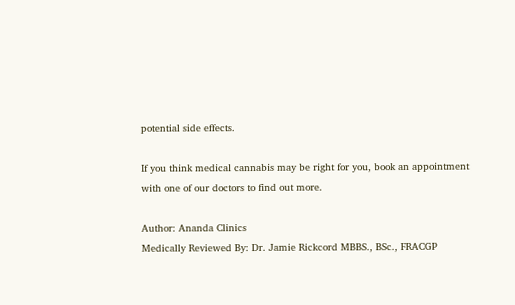potential side effects.

If you think medical cannabis may be right for you, book an appointment with one of our doctors to find out more.

Author: Ananda Clinics
Medically Reviewed By: Dr. Jamie Rickcord MBBS., BSc., FRACGP